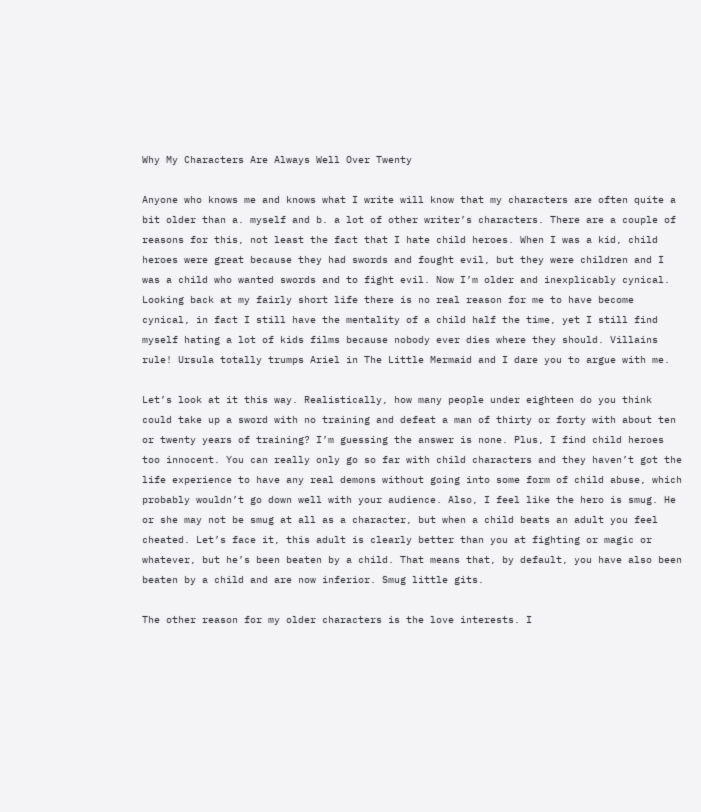Why My Characters Are Always Well Over Twenty

Anyone who knows me and knows what I write will know that my characters are often quite a bit older than a. myself and b. a lot of other writer’s characters. There are a couple of reasons for this, not least the fact that I hate child heroes. When I was a kid, child heroes were great because they had swords and fought evil, but they were children and I was a child who wanted swords and to fight evil. Now I’m older and inexplicably cynical. Looking back at my fairly short life there is no real reason for me to have become cynical, in fact I still have the mentality of a child half the time, yet I still find myself hating a lot of kids films because nobody ever dies where they should. Villains rule! Ursula totally trumps Ariel in The Little Mermaid and I dare you to argue with me.

Let’s look at it this way. Realistically, how many people under eighteen do you think could take up a sword with no training and defeat a man of thirty or forty with about ten or twenty years of training? I’m guessing the answer is none. Plus, I find child heroes too innocent. You can really only go so far with child characters and they haven’t got the life experience to have any real demons without going into some form of child abuse, which probably wouldn’t go down well with your audience. Also, I feel like the hero is smug. He or she may not be smug at all as a character, but when a child beats an adult you feel cheated. Let’s face it, this adult is clearly better than you at fighting or magic or whatever, but he’s been beaten by a child. That means that, by default, you have also been beaten by a child and are now inferior. Smug little gits.

The other reason for my older characters is the love interests. I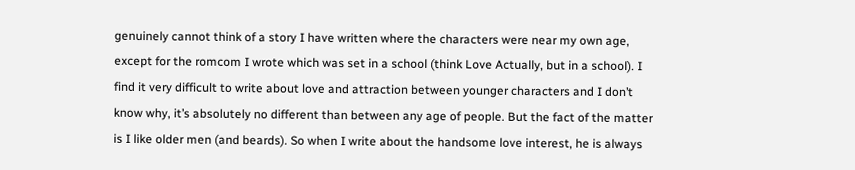genuinely cannot think of a story I have written where the characters were near my own age, except for the romcom I wrote which was set in a school (think Love Actually, but in a school). I find it very difficult to write about love and attraction between younger characters and I don’t know why, it’s absolutely no different than between any age of people. But the fact of the matter is I like older men (and beards). So when I write about the handsome love interest, he is always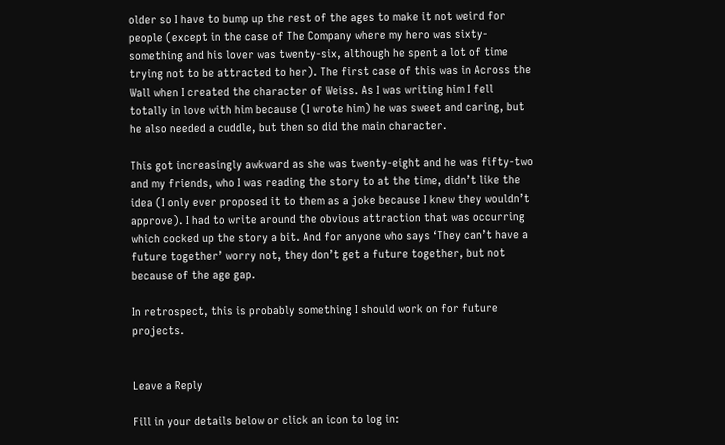older so I have to bump up the rest of the ages to make it not weird for people (except in the case of The Company where my hero was sixty-something and his lover was twenty-six, although he spent a lot of time trying not to be attracted to her). The first case of this was in Across the Wall when I created the character of Weiss. As I was writing him I fell totally in love with him because (I wrote him) he was sweet and caring, but he also needed a cuddle, but then so did the main character.

This got increasingly awkward as she was twenty-eight and he was fifty-two and my friends, who I was reading the story to at the time, didn’t like the idea (I only ever proposed it to them as a joke because I knew they wouldn’t approve). I had to write around the obvious attraction that was occurring which cocked up the story a bit. And for anyone who says ‘They can’t have a future together’ worry not, they don’t get a future together, but not because of the age gap.

In retrospect, this is probably something I should work on for future projects.


Leave a Reply

Fill in your details below or click an icon to log in: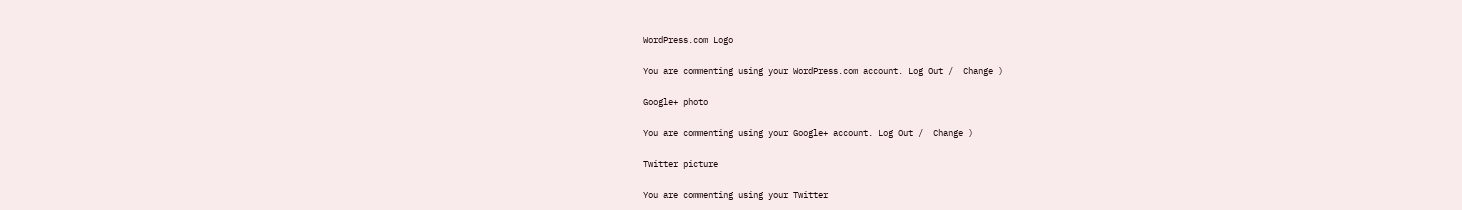WordPress.com Logo

You are commenting using your WordPress.com account. Log Out /  Change )

Google+ photo

You are commenting using your Google+ account. Log Out /  Change )

Twitter picture

You are commenting using your Twitter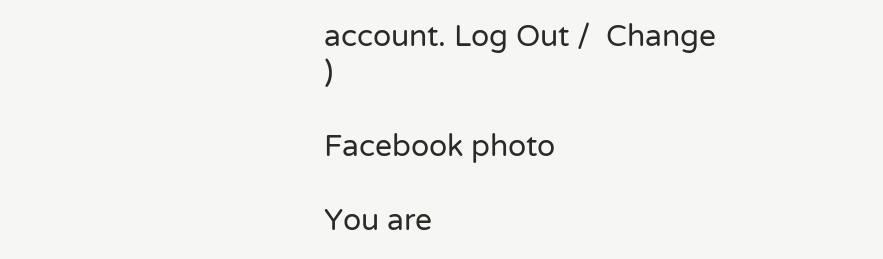account. Log Out /  Change )

Facebook photo

You are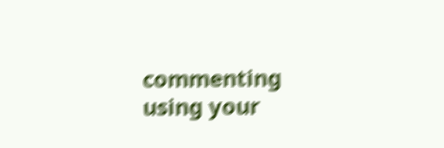commenting using your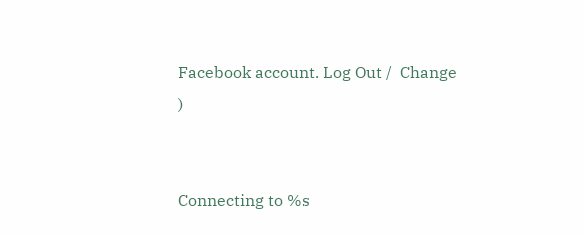Facebook account. Log Out /  Change )


Connecting to %s